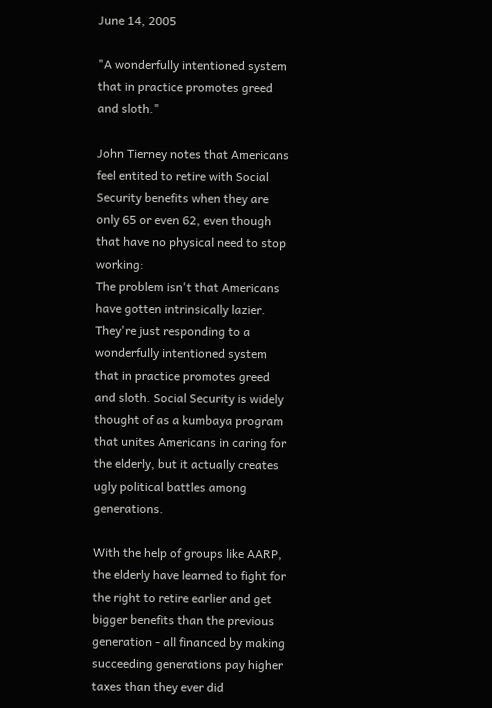June 14, 2005

"A wonderfully intentioned system that in practice promotes greed and sloth."

John Tierney notes that Americans feel entited to retire with Social Security benefits when they are only 65 or even 62, even though that have no physical need to stop working:
The problem isn't that Americans have gotten intrinsically lazier. They're just responding to a wonderfully intentioned system that in practice promotes greed and sloth. Social Security is widely thought of as a kumbaya program that unites Americans in caring for the elderly, but it actually creates ugly political battles among generations.

With the help of groups like AARP, the elderly have learned to fight for the right to retire earlier and get bigger benefits than the previous generation - all financed by making succeeding generations pay higher taxes than they ever did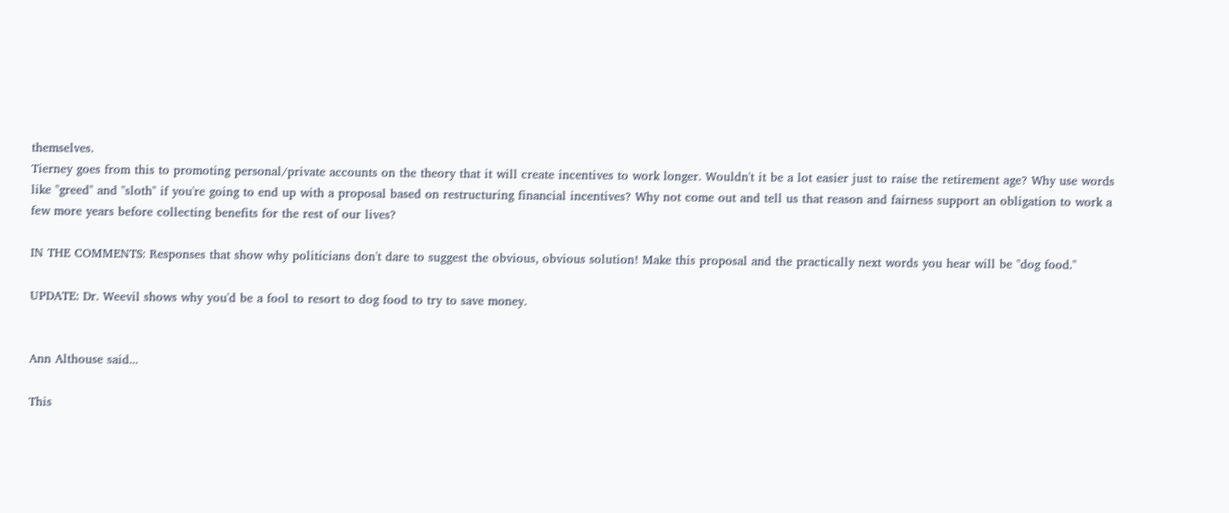themselves.
Tierney goes from this to promoting personal/private accounts on the theory that it will create incentives to work longer. Wouldn't it be a lot easier just to raise the retirement age? Why use words like "greed" and "sloth" if you're going to end up with a proposal based on restructuring financial incentives? Why not come out and tell us that reason and fairness support an obligation to work a few more years before collecting benefits for the rest of our lives?

IN THE COMMENTS: Responses that show why politicians don't dare to suggest the obvious, obvious solution! Make this proposal and the practically next words you hear will be "dog food."

UPDATE: Dr. Weevil shows why you'd be a fool to resort to dog food to try to save money.


Ann Althouse said...

This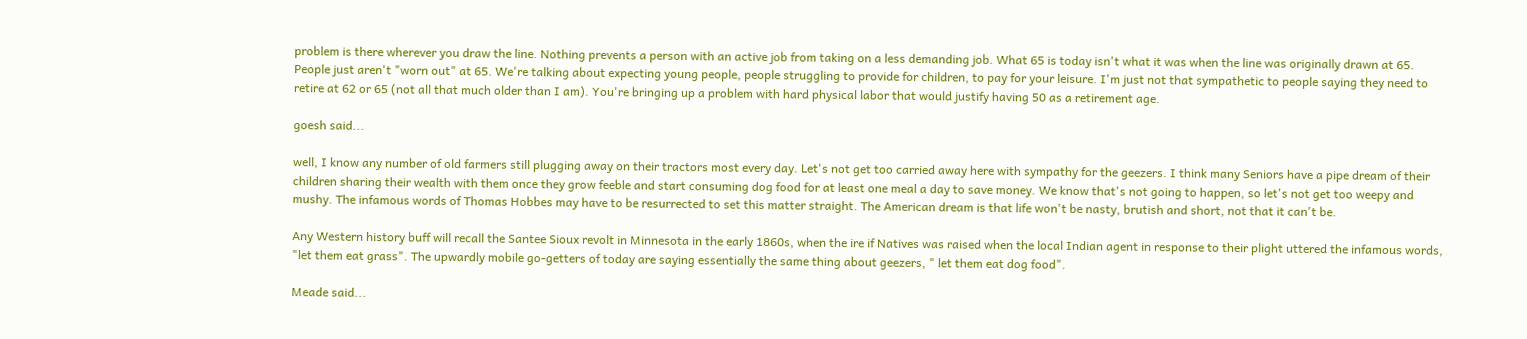problem is there wherever you draw the line. Nothing prevents a person with an active job from taking on a less demanding job. What 65 is today isn't what it was when the line was originally drawn at 65. People just aren't "worn out" at 65. We're talking about expecting young people, people struggling to provide for children, to pay for your leisure. I'm just not that sympathetic to people saying they need to retire at 62 or 65 (not all that much older than I am). You're bringing up a problem with hard physical labor that would justify having 50 as a retirement age.

goesh said...

well, I know any number of old farmers still plugging away on their tractors most every day. Let's not get too carried away here with sympathy for the geezers. I think many Seniors have a pipe dream of their children sharing their wealth with them once they grow feeble and start consuming dog food for at least one meal a day to save money. We know that's not going to happen, so let's not get too weepy and mushy. The infamous words of Thomas Hobbes may have to be resurrected to set this matter straight. The American dream is that life won't be nasty, brutish and short, not that it can't be.

Any Western history buff will recall the Santee Sioux revolt in Minnesota in the early 1860s, when the ire if Natives was raised when the local Indian agent in response to their plight uttered the infamous words, "let them eat grass". The upwardly mobile go-getters of today are saying essentially the same thing about geezers, " let them eat dog food".

Meade said...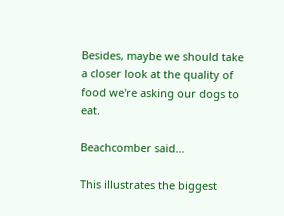Besides, maybe we should take a closer look at the quality of food we're asking our dogs to eat.

Beachcomber said...

This illustrates the biggest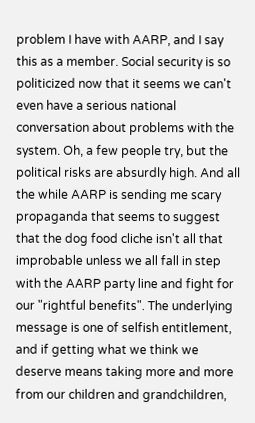problem I have with AARP, and I say this as a member. Social security is so politicized now that it seems we can't even have a serious national conversation about problems with the system. Oh, a few people try, but the political risks are absurdly high. And all the while AARP is sending me scary propaganda that seems to suggest that the dog food cliche isn't all that improbable unless we all fall in step with the AARP party line and fight for our "rightful benefits". The underlying message is one of selfish entitlement, and if getting what we think we deserve means taking more and more from our children and grandchildren,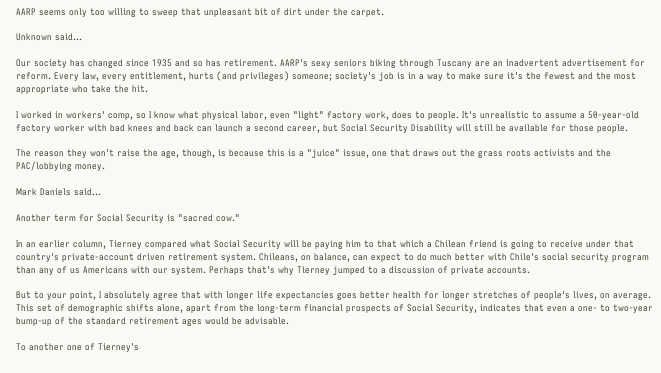AARP seems only too willing to sweep that unpleasant bit of dirt under the carpet.

Unknown said...

Our society has changed since 1935 and so has retirement. AARP's sexy seniors biking through Tuscany are an inadvertent advertisement for reform. Every law, every entitlement, hurts (and privileges) someone; society's job is in a way to make sure it's the fewest and the most appropriate who take the hit.

I worked in workers' comp, so I know what physical labor, even "light" factory work, does to people. It's unrealistic to assume a 50-year-old factory worker with bad knees and back can launch a second career, but Social Security Disability will still be available for those people.

The reason they won't raise the age, though, is because this is a "juice" issue, one that draws out the grass roots activists and the PAC/lobbying money.

Mark Daniels said...

Another term for Social Security is "sacred cow."

In an earlier column, Tierney compared what Social Security will be paying him to that which a Chilean friend is going to receive under that country's private-account driven retirement system. Chileans, on balance, can expect to do much better with Chile's social security program than any of us Americans with our system. Perhaps that's why Tierney jumped to a discussion of private accounts.

But to your point, I absolutely agree that with longer life expectancies goes better health for longer stretches of people's lives, on average. This set of demographic shifts alone, apart from the long-term financial prospects of Social Security, indicates that even a one- to two-year bump-up of the standard retirement ages would be advisable.

To another one of Tierney's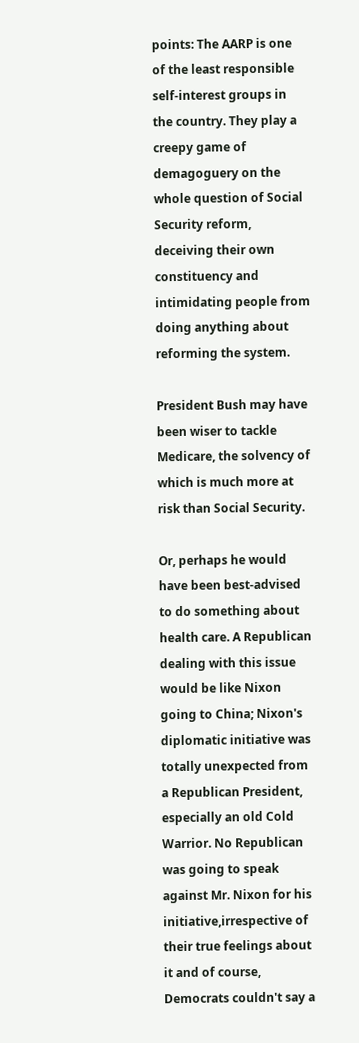points: The AARP is one of the least responsible self-interest groups in the country. They play a creepy game of demagoguery on the whole question of Social Security reform, deceiving their own constituency and intimidating people from doing anything about reforming the system.

President Bush may have been wiser to tackle Medicare, the solvency of which is much more at risk than Social Security.

Or, perhaps he would have been best-advised to do something about health care. A Republican dealing with this issue would be like Nixon going to China; Nixon's diplomatic initiative was totally unexpected from a Republican President, especially an old Cold Warrior. No Republican was going to speak against Mr. Nixon for his initiative,irrespective of their true feelings about it and of course, Democrats couldn't say a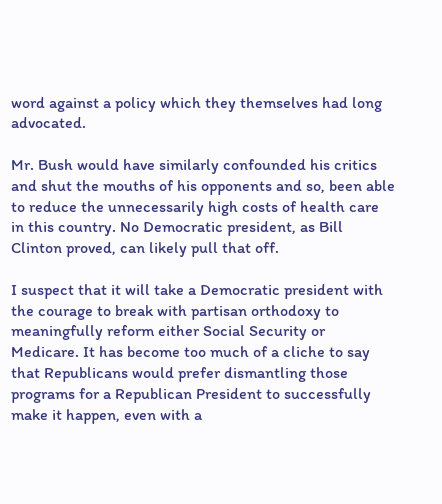word against a policy which they themselves had long advocated.

Mr. Bush would have similarly confounded his critics and shut the mouths of his opponents and so, been able to reduce the unnecessarily high costs of health care in this country. No Democratic president, as Bill Clinton proved, can likely pull that off.

I suspect that it will take a Democratic president with the courage to break with partisan orthodoxy to meaningfully reform either Social Security or Medicare. It has become too much of a cliche to say that Republicans would prefer dismantling those programs for a Republican President to successfully make it happen, even with a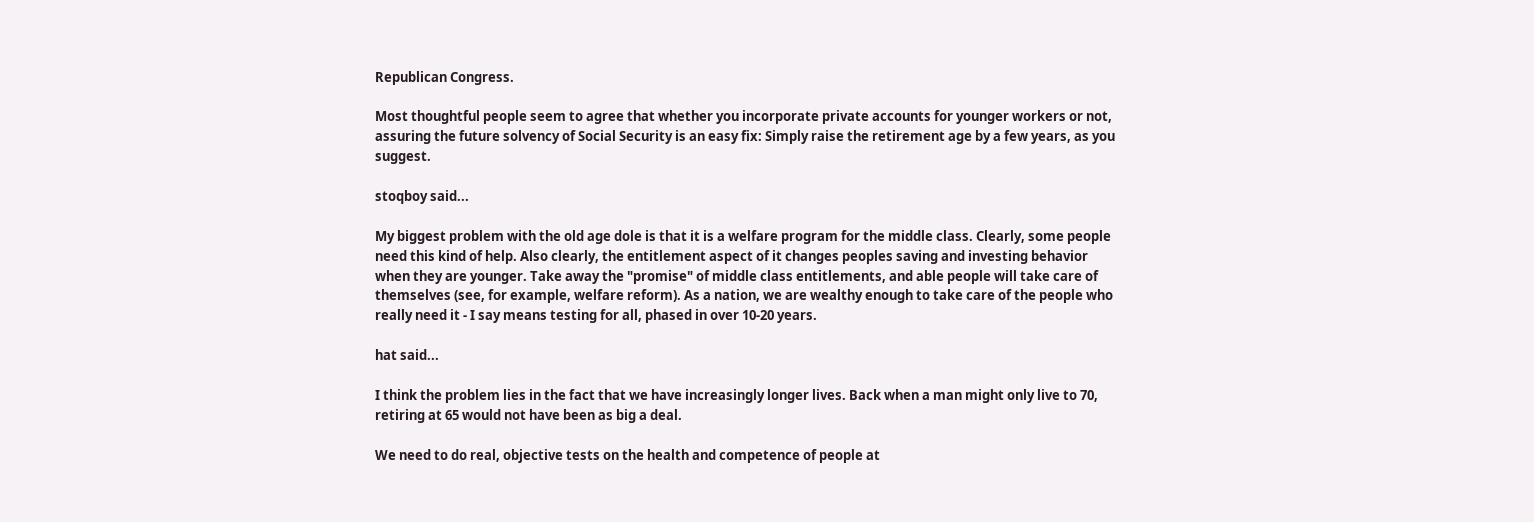Republican Congress.

Most thoughtful people seem to agree that whether you incorporate private accounts for younger workers or not, assuring the future solvency of Social Security is an easy fix: Simply raise the retirement age by a few years, as you suggest.

stoqboy said...

My biggest problem with the old age dole is that it is a welfare program for the middle class. Clearly, some people need this kind of help. Also clearly, the entitlement aspect of it changes peoples saving and investing behavior when they are younger. Take away the "promise" of middle class entitlements, and able people will take care of themselves (see, for example, welfare reform). As a nation, we are wealthy enough to take care of the people who really need it - I say means testing for all, phased in over 10-20 years.

hat said...

I think the problem lies in the fact that we have increasingly longer lives. Back when a man might only live to 70, retiring at 65 would not have been as big a deal.

We need to do real, objective tests on the health and competence of people at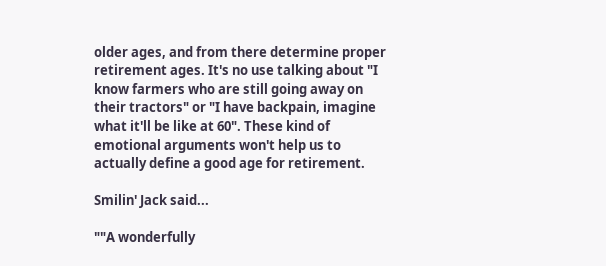older ages, and from there determine proper retirement ages. It's no use talking about "I know farmers who are still going away on their tractors" or "I have backpain, imagine what it'll be like at 60". These kind of emotional arguments won't help us to actually define a good age for retirement.

Smilin' Jack said...

""A wonderfully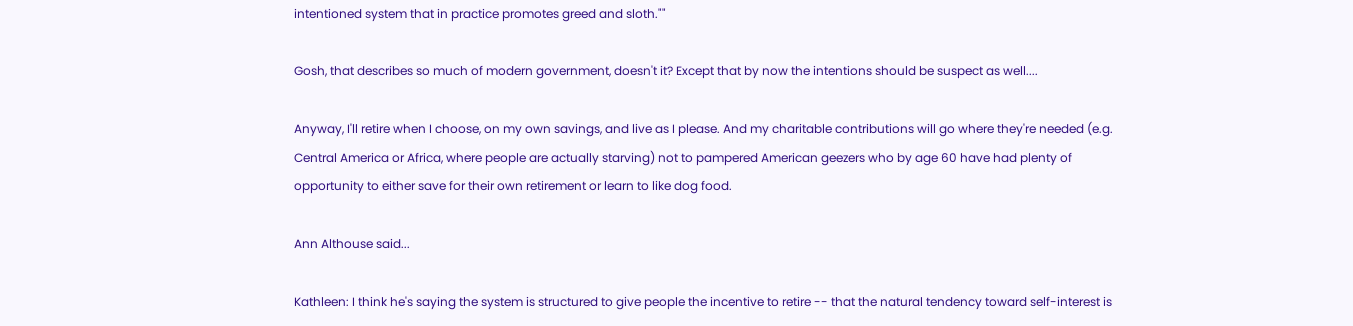intentioned system that in practice promotes greed and sloth.""

Gosh, that describes so much of modern government, doesn't it? Except that by now the intentions should be suspect as well....

Anyway, I'll retire when I choose, on my own savings, and live as I please. And my charitable contributions will go where they're needed (e.g. Central America or Africa, where people are actually starving) not to pampered American geezers who by age 60 have had plenty of opportunity to either save for their own retirement or learn to like dog food.

Ann Althouse said...

Kathleen: I think he's saying the system is structured to give people the incentive to retire -- that the natural tendency toward self-interest is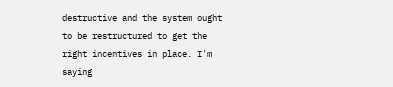destructive and the system ought to be restructured to get the right incentives in place. I'm saying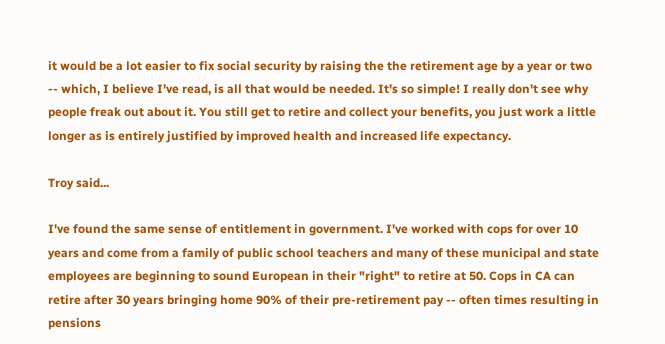it would be a lot easier to fix social security by raising the the retirement age by a year or two -- which, I believe I've read, is all that would be needed. It's so simple! I really don't see why people freak out about it. You still get to retire and collect your benefits, you just work a little longer as is entirely justified by improved health and increased life expectancy.

Troy said...

I've found the same sense of entitlement in government. I've worked with cops for over 10 years and come from a family of public school teachers and many of these municipal and state employees are beginning to sound European in their "right" to retire at 50. Cops in CA can retire after 30 years bringing home 90% of their pre-retirement pay -- often times resulting in pensions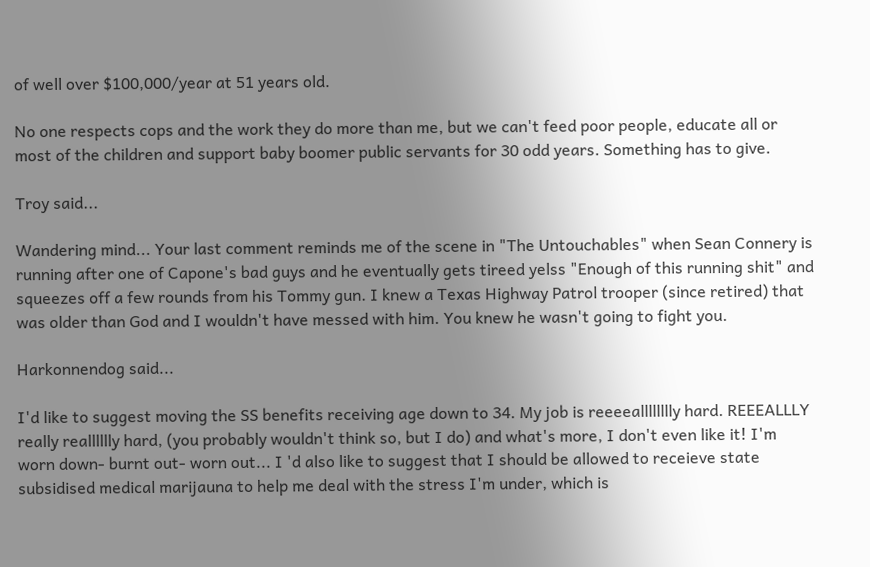of well over $100,000/year at 51 years old.

No one respects cops and the work they do more than me, but we can't feed poor people, educate all or most of the children and support baby boomer public servants for 30 odd years. Something has to give.

Troy said...

Wandering mind... Your last comment reminds me of the scene in "The Untouchables" when Sean Connery is running after one of Capone's bad guys and he eventually gets tireed yelss "Enough of this running shit" and squeezes off a few rounds from his Tommy gun. I knew a Texas Highway Patrol trooper (since retired) that was older than God and I wouldn't have messed with him. You knew he wasn't going to fight you.

Harkonnendog said...

I'd like to suggest moving the SS benefits receiving age down to 34. My job is reeeealllllllly hard. REEEALLLY really realllllly hard, (you probably wouldn't think so, but I do) and what's more, I don't even like it! I'm worn down- burnt out- worn out... I 'd also like to suggest that I should be allowed to receieve state subsidised medical marijauna to help me deal with the stress I'm under, which is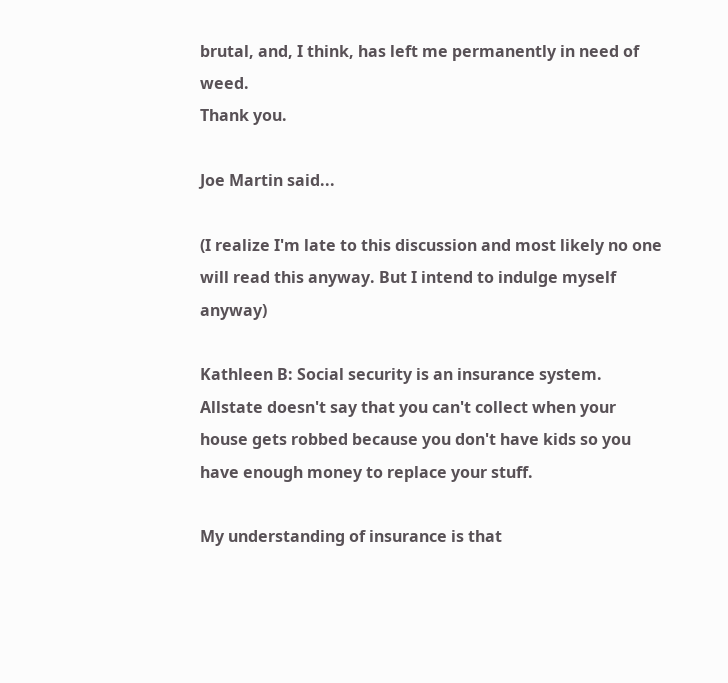brutal, and, I think, has left me permanently in need of weed.
Thank you.

Joe Martin said...

(I realize I'm late to this discussion and most likely no one will read this anyway. But I intend to indulge myself anyway)

Kathleen B: Social security is an insurance system. Allstate doesn't say that you can't collect when your house gets robbed because you don't have kids so you have enough money to replace your stuff.

My understanding of insurance is that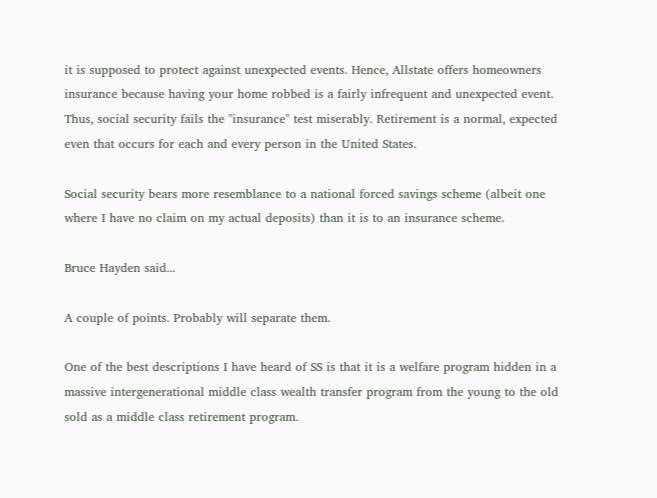it is supposed to protect against unexpected events. Hence, Allstate offers homeowners insurance because having your home robbed is a fairly infrequent and unexpected event. Thus, social security fails the "insurance" test miserably. Retirement is a normal, expected even that occurs for each and every person in the United States.

Social security bears more resemblance to a national forced savings scheme (albeit one where I have no claim on my actual deposits) than it is to an insurance scheme.

Bruce Hayden said...

A couple of points. Probably will separate them.

One of the best descriptions I have heard of SS is that it is a welfare program hidden in a massive intergenerational middle class wealth transfer program from the young to the old sold as a middle class retirement program.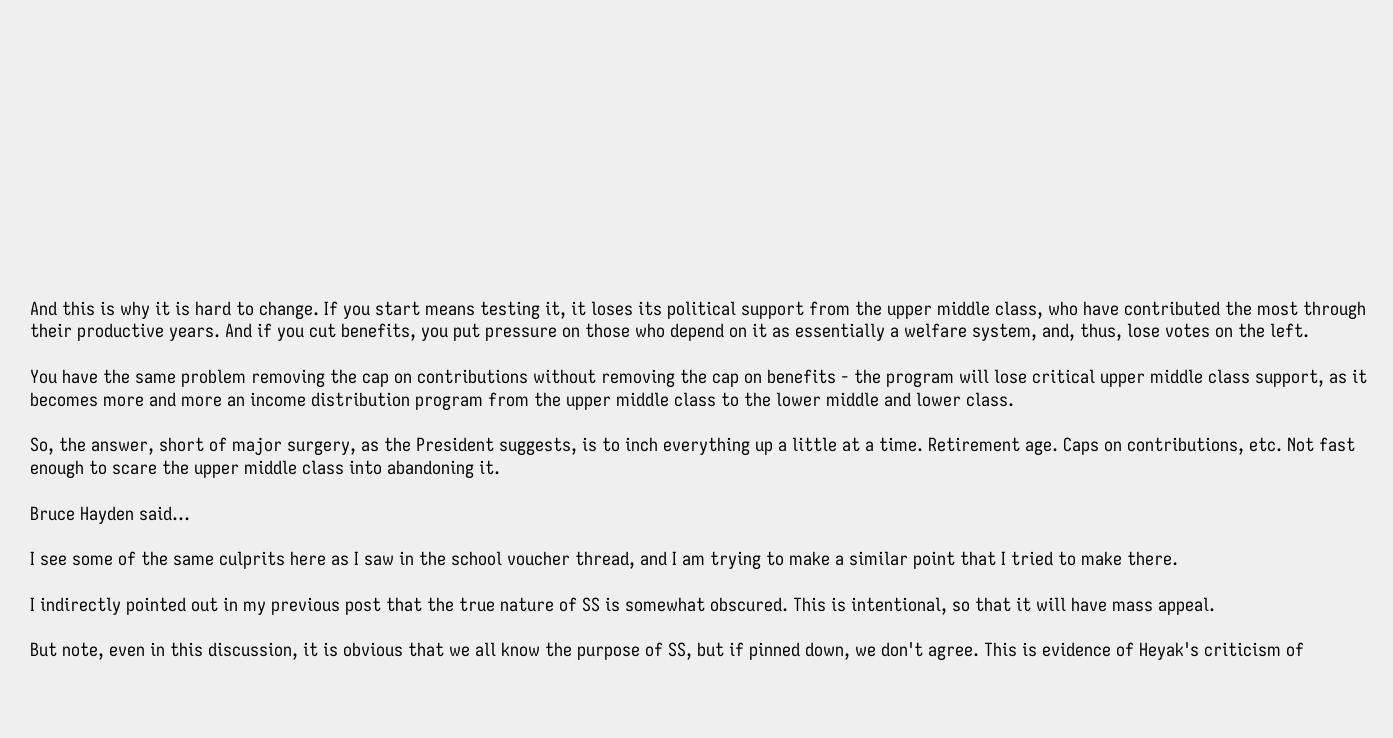And this is why it is hard to change. If you start means testing it, it loses its political support from the upper middle class, who have contributed the most through their productive years. And if you cut benefits, you put pressure on those who depend on it as essentially a welfare system, and, thus, lose votes on the left.

You have the same problem removing the cap on contributions without removing the cap on benefits - the program will lose critical upper middle class support, as it becomes more and more an income distribution program from the upper middle class to the lower middle and lower class.

So, the answer, short of major surgery, as the President suggests, is to inch everything up a little at a time. Retirement age. Caps on contributions, etc. Not fast enough to scare the upper middle class into abandoning it.

Bruce Hayden said...

I see some of the same culprits here as I saw in the school voucher thread, and I am trying to make a similar point that I tried to make there.

I indirectly pointed out in my previous post that the true nature of SS is somewhat obscured. This is intentional, so that it will have mass appeal.

But note, even in this discussion, it is obvious that we all know the purpose of SS, but if pinned down, we don't agree. This is evidence of Heyak's criticism of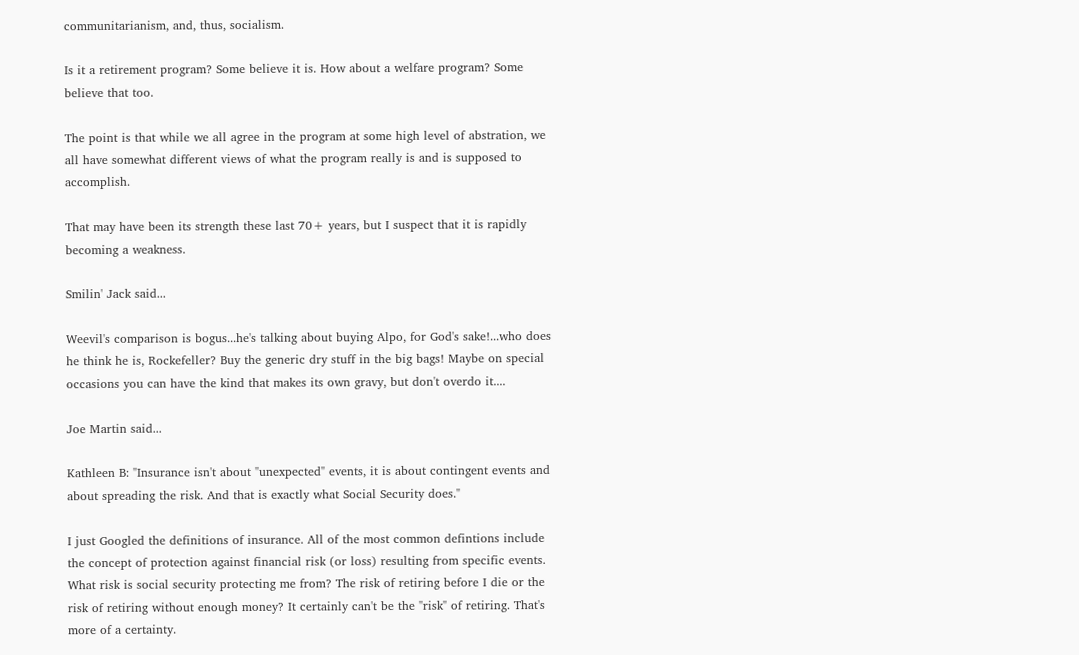communitarianism, and, thus, socialism.

Is it a retirement program? Some believe it is. How about a welfare program? Some believe that too.

The point is that while we all agree in the program at some high level of abstration, we all have somewhat different views of what the program really is and is supposed to accomplish.

That may have been its strength these last 70+ years, but I suspect that it is rapidly becoming a weakness.

Smilin' Jack said...

Weevil's comparison is bogus...he's talking about buying Alpo, for God's sake!...who does he think he is, Rockefeller? Buy the generic dry stuff in the big bags! Maybe on special occasions you can have the kind that makes its own gravy, but don't overdo it....

Joe Martin said...

Kathleen B: "Insurance isn't about "unexpected" events, it is about contingent events and about spreading the risk. And that is exactly what Social Security does."

I just Googled the definitions of insurance. All of the most common defintions include the concept of protection against financial risk (or loss) resulting from specific events. What risk is social security protecting me from? The risk of retiring before I die or the risk of retiring without enough money? It certainly can't be the "risk" of retiring. That's more of a certainty.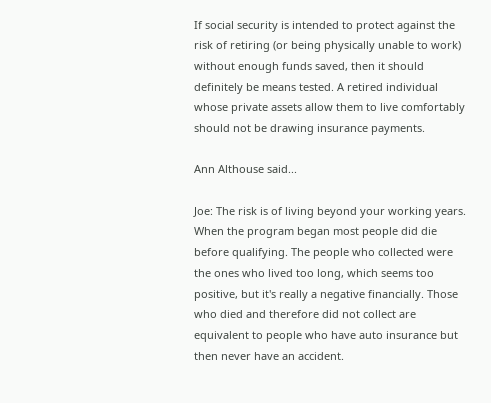If social security is intended to protect against the risk of retiring (or being physically unable to work) without enough funds saved, then it should definitely be means tested. A retired individual whose private assets allow them to live comfortably should not be drawing insurance payments.

Ann Althouse said...

Joe: The risk is of living beyond your working years. When the program began most people did die before qualifying. The people who collected were the ones who lived too long, which seems too positive, but it's really a negative financially. Those who died and therefore did not collect are equivalent to people who have auto insurance but then never have an accident.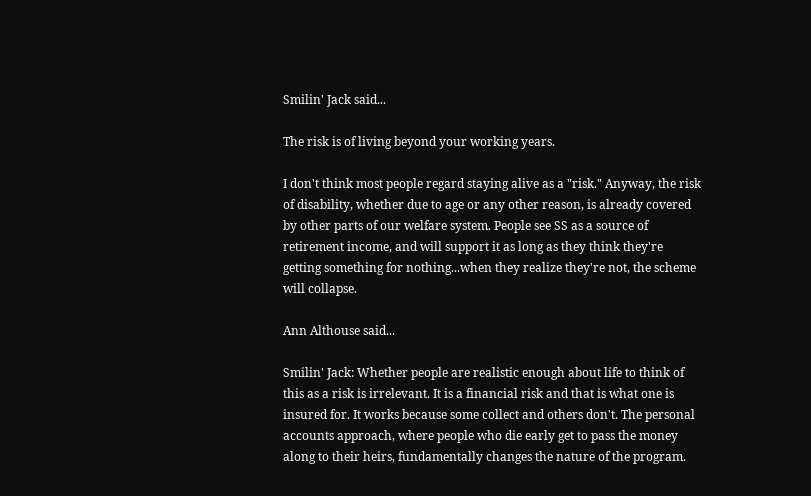Smilin' Jack said...

The risk is of living beyond your working years.

I don't think most people regard staying alive as a "risk." Anyway, the risk of disability, whether due to age or any other reason, is already covered by other parts of our welfare system. People see SS as a source of retirement income, and will support it as long as they think they're getting something for nothing...when they realize they're not, the scheme will collapse.

Ann Althouse said...

Smilin' Jack: Whether people are realistic enough about life to think of this as a risk is irrelevant. It is a financial risk and that is what one is insured for. It works because some collect and others don't. The personal accounts approach, where people who die early get to pass the money along to their heirs, fundamentally changes the nature of the program.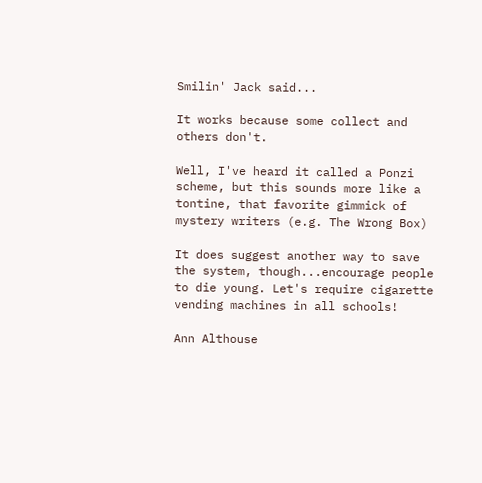Smilin' Jack said...

It works because some collect and others don't.

Well, I've heard it called a Ponzi scheme, but this sounds more like a tontine, that favorite gimmick of mystery writers (e.g. The Wrong Box)

It does suggest another way to save the system, though...encourage people to die young. Let's require cigarette vending machines in all schools!

Ann Althouse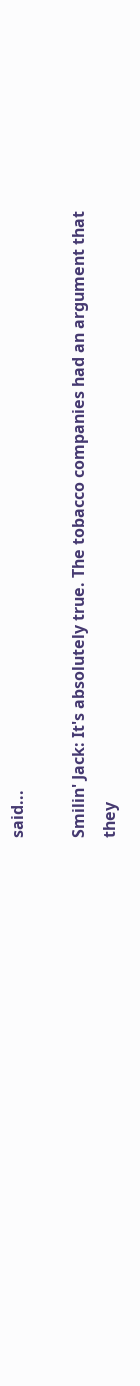said...

Smilin' Jack: It's absolutely true. The tobacco companies had an argument that they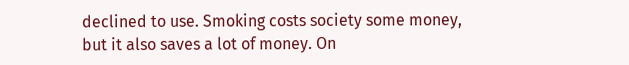declined to use. Smoking costs society some money, but it also saves a lot of money. On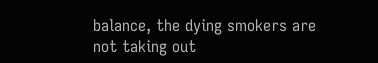balance, the dying smokers are not taking out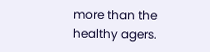more than the healthy agers.